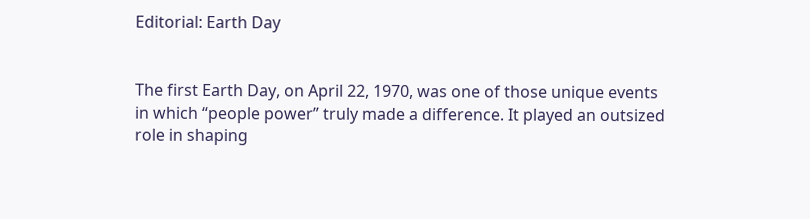Editorial: Earth Day


The first Earth Day, on April 22, 1970, was one of those unique events in which “people power” truly made a difference. It played an outsized role in shaping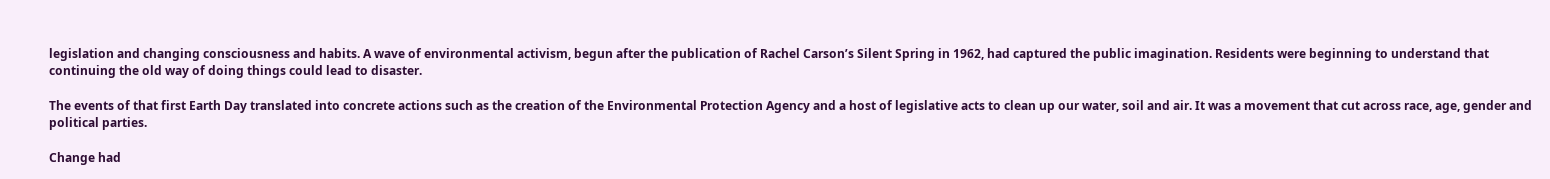legislation and changing consciousness and habits. A wave of environmental activism, begun after the publication of Rachel Carson’s Silent Spring in 1962, had captured the public imagination. Residents were beginning to understand that continuing the old way of doing things could lead to disaster.

The events of that first Earth Day translated into concrete actions such as the creation of the Environmental Protection Agency and a host of legislative acts to clean up our water, soil and air. It was a movement that cut across race, age, gender and political parties.

Change had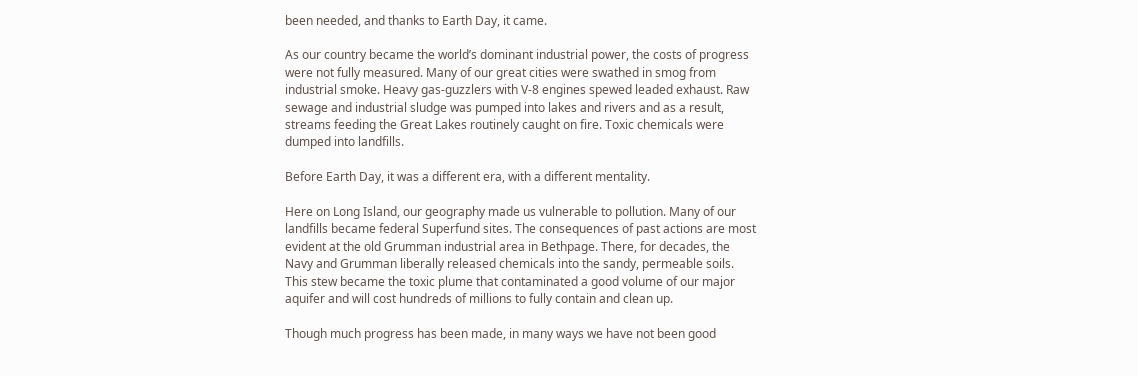been needed, and thanks to Earth Day, it came.

As our country became the world’s dominant industrial power, the costs of progress were not fully measured. Many of our great cities were swathed in smog from industrial smoke. Heavy gas-guzzlers with V-8 engines spewed leaded exhaust. Raw sewage and industrial sludge was pumped into lakes and rivers and as a result, streams feeding the Great Lakes routinely caught on fire. Toxic chemicals were dumped into landfills.

Before Earth Day, it was a different era, with a different mentality.

Here on Long Island, our geography made us vulnerable to pollution. Many of our landfills became federal Superfund sites. The consequences of past actions are most evident at the old Grumman industrial area in Bethpage. There, for decades, the Navy and Grumman liberally released chemicals into the sandy, permeable soils. This stew became the toxic plume that contaminated a good volume of our major aquifer and will cost hundreds of millions to fully contain and clean up.

Though much progress has been made, in many ways we have not been good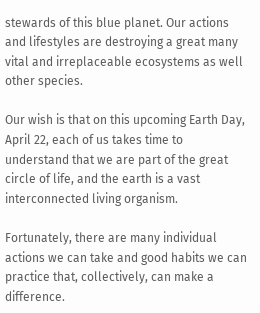stewards of this blue planet. Our actions and lifestyles are destroying a great many vital and irreplaceable ecosystems as well other species.

Our wish is that on this upcoming Earth Day, April 22, each of us takes time to understand that we are part of the great circle of life, and the earth is a vast interconnected living organism.

Fortunately, there are many individual actions we can take and good habits we can practice that, collectively, can make a difference.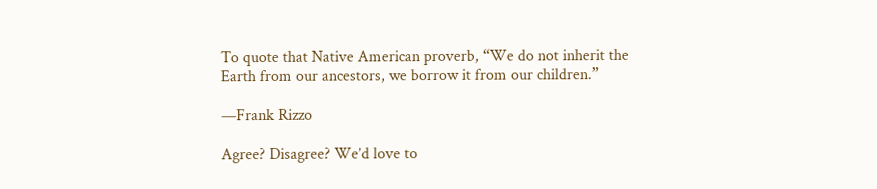To quote that Native American proverb, “We do not inherit the Earth from our ancestors, we borrow it from our children.”

—Frank Rizzo

Agree? Disagree? We’d love to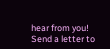hear from you! Send a letter to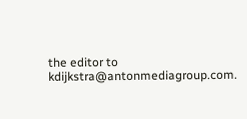the editor to kdijkstra@antonmediagroup.com.